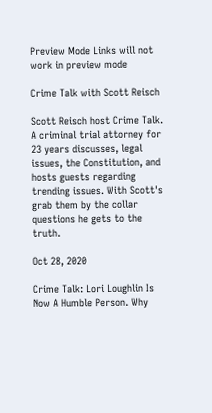Preview Mode Links will not work in preview mode

Crime Talk with Scott Reisch

Scott Reisch host Crime Talk. A criminal trial attorney for 23 years discusses, legal issues, the Constitution, and hosts guests regarding trending issues. With Scott's grab them by the collar questions he gets to the truth.

Oct 28, 2020

Crime Talk: Lori Loughlin Is Now A Humble Person. Why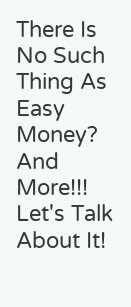There Is No Such Thing As Easy Money? And More!!! Let's Talk About It!